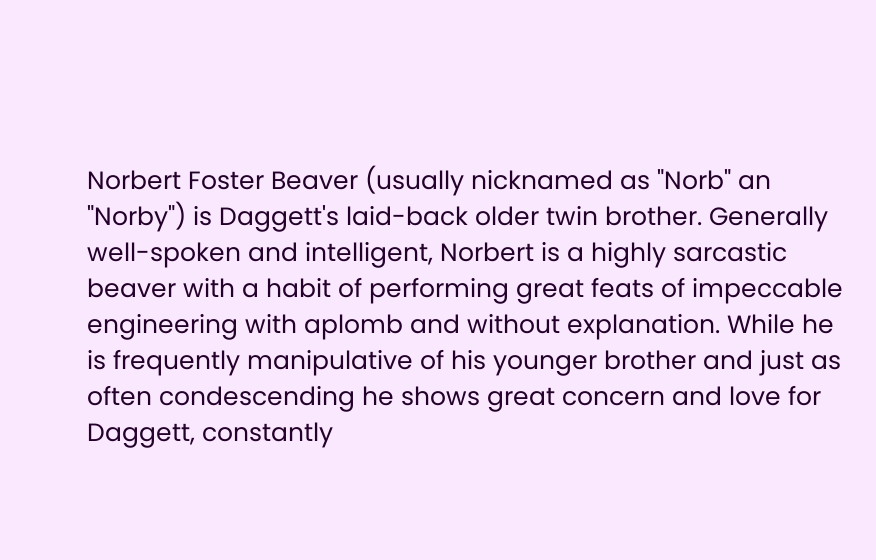Norbert Foster Beaver (usually nicknamed as "Norb" an "Norby") is Daggett's laid-back older twin brother. Generally well-spoken and intelligent, Norbert is a highly sarcastic beaver with a habit of performing great feats of impeccable engineering with aplomb and without explanation. While he is frequently manipulative of his younger brother and just as often condescending he shows great concern and love for Daggett, constantly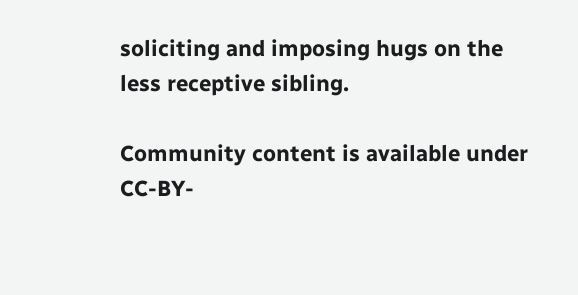soliciting and imposing hugs on the less receptive sibling.

Community content is available under CC-BY-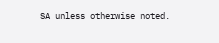SA unless otherwise noted.